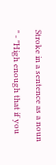Stroke in a sentence as a noun

" - "High enough that if you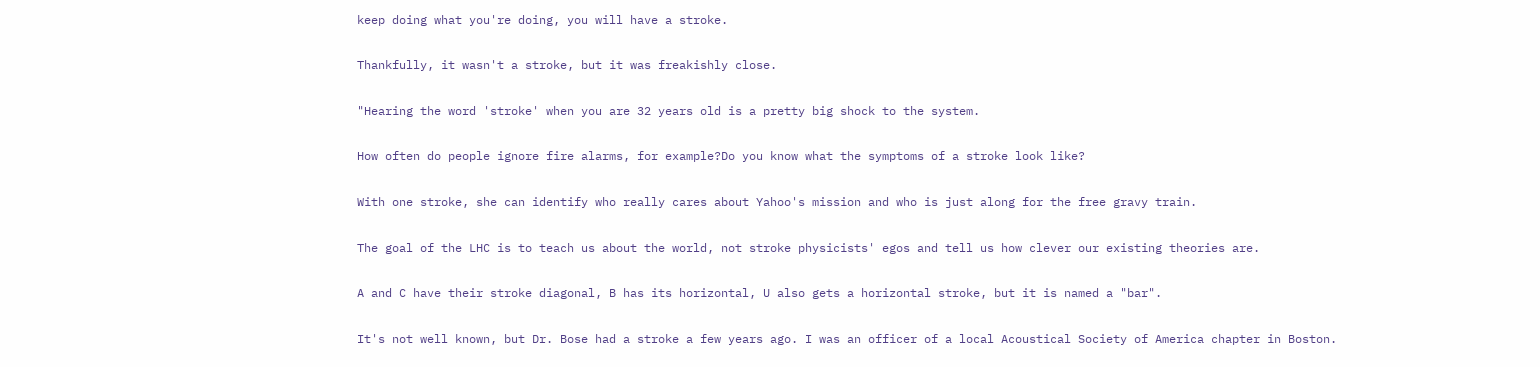keep doing what you're doing, you will have a stroke.

Thankfully, it wasn't a stroke, but it was freakishly close.

"Hearing the word 'stroke' when you are 32 years old is a pretty big shock to the system.

How often do people ignore fire alarms, for example?Do you know what the symptoms of a stroke look like?

With one stroke, she can identify who really cares about Yahoo's mission and who is just along for the free gravy train.

The goal of the LHC is to teach us about the world, not stroke physicists' egos and tell us how clever our existing theories are.

A and C have their stroke diagonal, B has its horizontal, U also gets a horizontal stroke, but it is named a "bar".

It's not well known, but Dr. Bose had a stroke a few years ago. I was an officer of a local Acoustical Society of America chapter in Boston.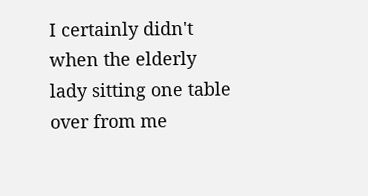I certainly didn't when the elderly lady sitting one table over from me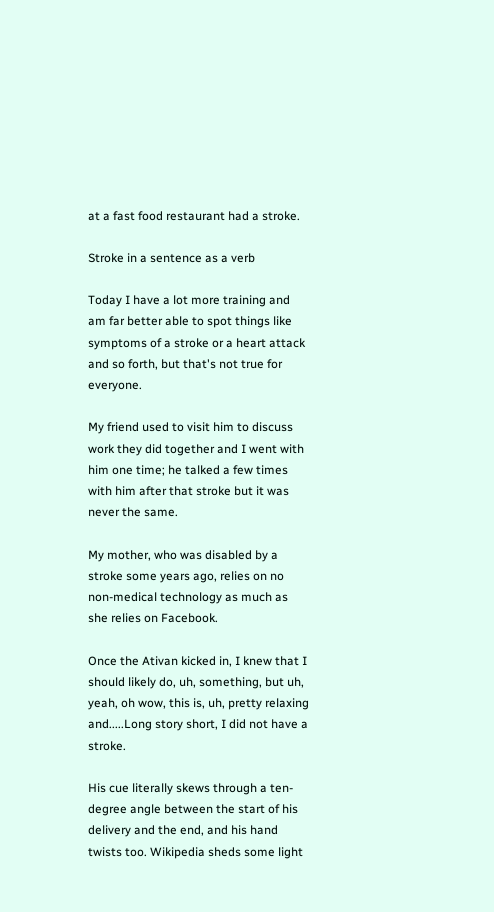at a fast food restaurant had a stroke.

Stroke in a sentence as a verb

Today I have a lot more training and am far better able to spot things like symptoms of a stroke or a heart attack and so forth, but that's not true for everyone.

My friend used to visit him to discuss work they did together and I went with him one time; he talked a few times with him after that stroke but it was never the same.

My mother, who was disabled by a stroke some years ago, relies on no non-medical technology as much as she relies on Facebook.

Once the Ativan kicked in, I knew that I should likely do, uh, something, but uh, yeah, oh wow, this is, uh, pretty relaxing and.....Long story short, I did not have a stroke.

His cue literally skews through a ten-degree angle between the start of his delivery and the end, and his hand twists too. Wikipedia sheds some light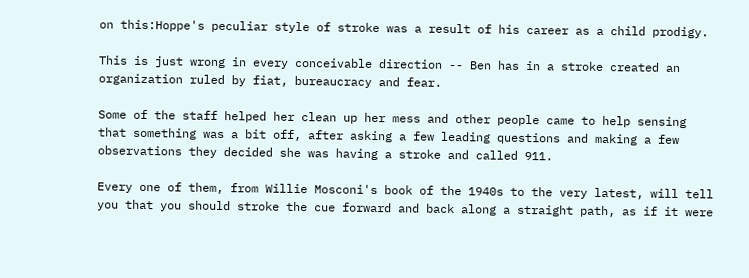on this:Hoppe's peculiar style of stroke was a result of his career as a child prodigy.

This is just wrong in every conceivable direction -- Ben has in a stroke created an organization ruled by fiat, bureaucracy and fear.

Some of the staff helped her clean up her mess and other people came to help sensing that something was a bit off, after asking a few leading questions and making a few observations they decided she was having a stroke and called 911.

Every one of them, from Willie Mosconi's book of the 1940s to the very latest, will tell you that you should stroke the cue forward and back along a straight path, as if it were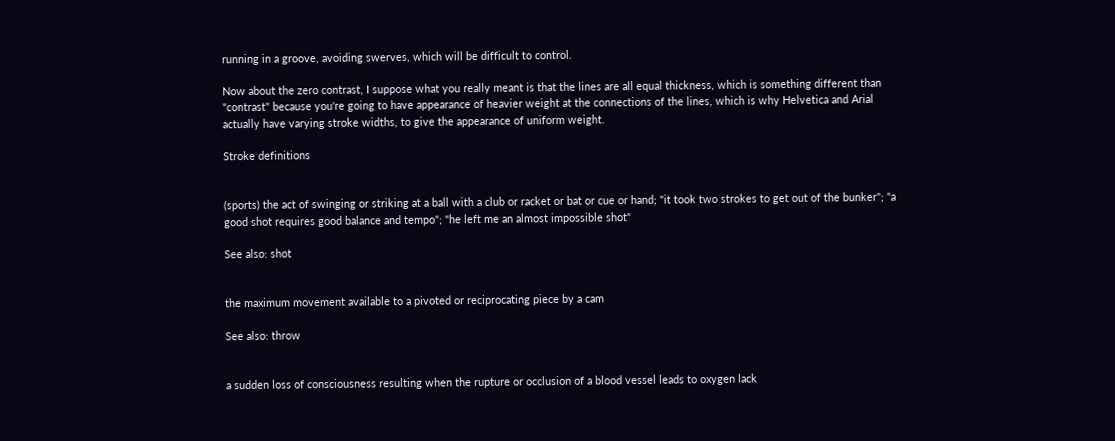running in a groove, avoiding swerves, which will be difficult to control.

Now about the zero contrast, I suppose what you really meant is that the lines are all equal thickness, which is something different than "contrast" because you're going to have appearance of heavier weight at the connections of the lines, which is why Helvetica and Arial actually have varying stroke widths, to give the appearance of uniform weight.

Stroke definitions


(sports) the act of swinging or striking at a ball with a club or racket or bat or cue or hand; "it took two strokes to get out of the bunker"; "a good shot requires good balance and tempo"; "he left me an almost impossible shot"

See also: shot


the maximum movement available to a pivoted or reciprocating piece by a cam

See also: throw


a sudden loss of consciousness resulting when the rupture or occlusion of a blood vessel leads to oxygen lack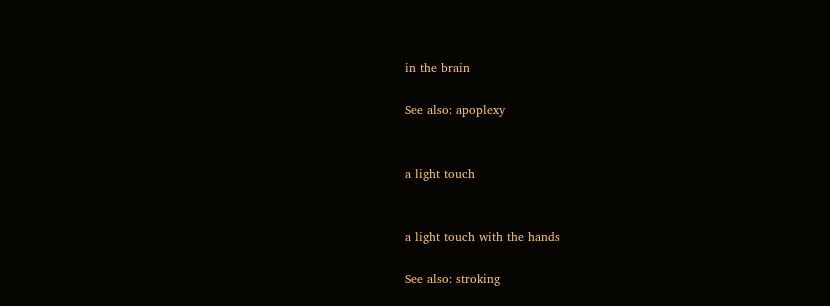in the brain

See also: apoplexy


a light touch


a light touch with the hands

See also: stroking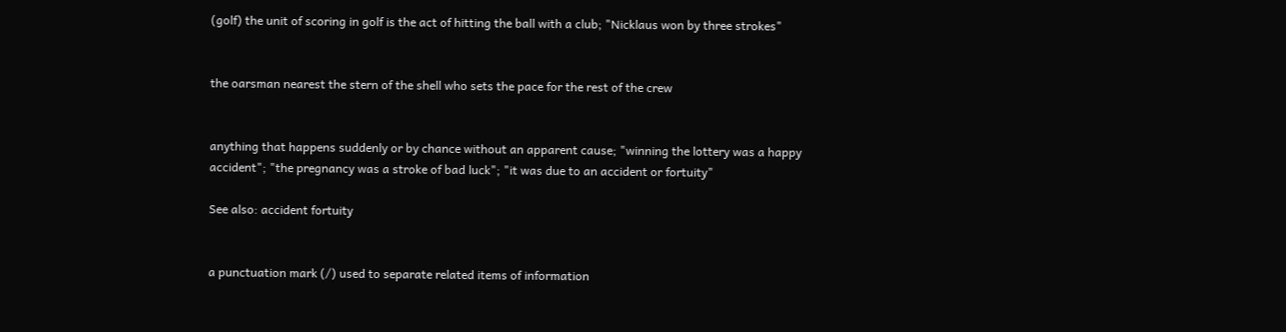(golf) the unit of scoring in golf is the act of hitting the ball with a club; "Nicklaus won by three strokes"


the oarsman nearest the stern of the shell who sets the pace for the rest of the crew


anything that happens suddenly or by chance without an apparent cause; "winning the lottery was a happy accident"; "the pregnancy was a stroke of bad luck"; "it was due to an accident or fortuity"

See also: accident fortuity


a punctuation mark (/) used to separate related items of information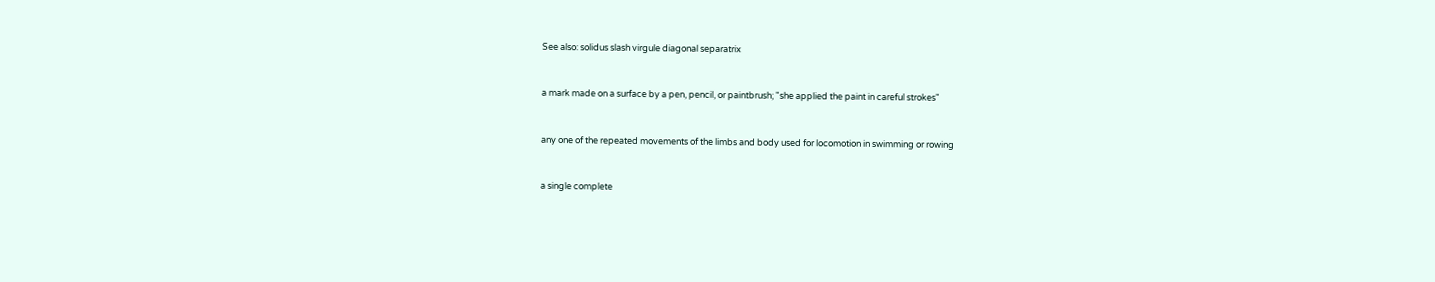See also: solidus slash virgule diagonal separatrix


a mark made on a surface by a pen, pencil, or paintbrush; "she applied the paint in careful strokes"


any one of the repeated movements of the limbs and body used for locomotion in swimming or rowing


a single complete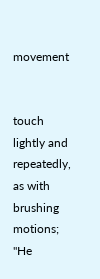movement


touch lightly and repeatedly, as with brushing motions; "He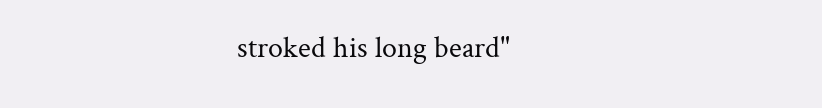stroked his long beard"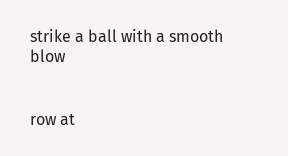strike a ball with a smooth blow


row at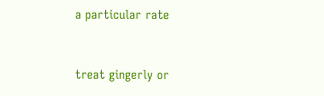a particular rate


treat gingerly or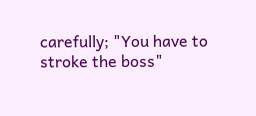carefully; "You have to stroke the boss"